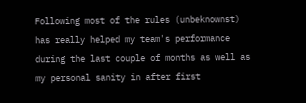Following most of the rules (unbeknownst) has really helped my team's performance during the last couple of months as well as my personal sanity in after first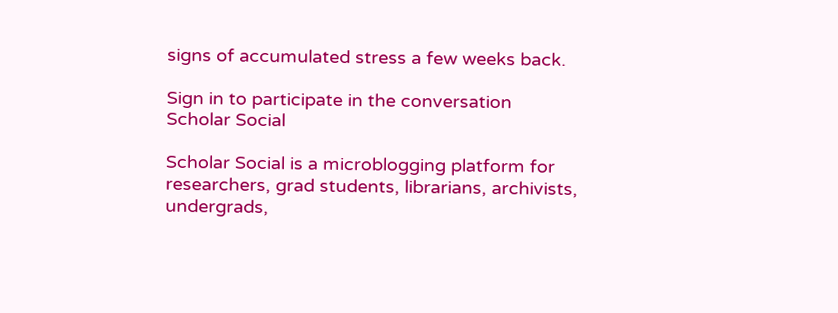signs of accumulated stress a few weeks back.

Sign in to participate in the conversation
Scholar Social

Scholar Social is a microblogging platform for researchers, grad students, librarians, archivists, undergrads,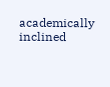academically inclined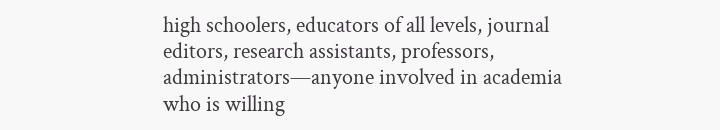high schoolers, educators of all levels, journal editors, research assistants, professors, administrators—anyone involved in academia who is willing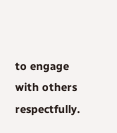to engage with others respectfully.